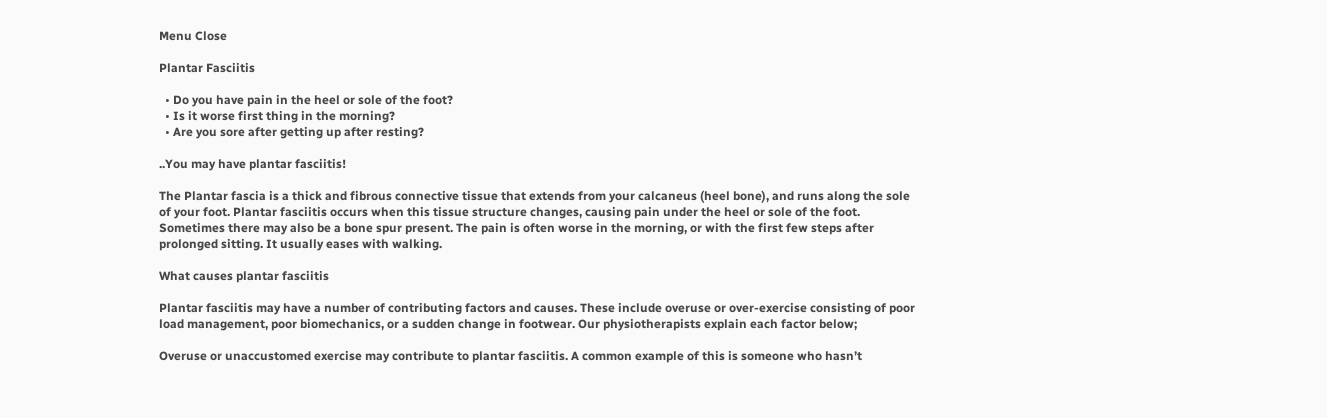Menu Close

Plantar Fasciitis

  • Do you have pain in the heel or sole of the foot?
  • Is it worse first thing in the morning?
  • Are you sore after getting up after resting?

..You may have plantar fasciitis!

The Plantar fascia is a thick and fibrous connective tissue that extends from your calcaneus (heel bone), and runs along the sole of your foot. Plantar fasciitis occurs when this tissue structure changes, causing pain under the heel or sole of the foot. Sometimes there may also be a bone spur present. The pain is often worse in the morning, or with the first few steps after prolonged sitting. It usually eases with walking.

What causes plantar fasciitis

Plantar fasciitis may have a number of contributing factors and causes. These include overuse or over-exercise consisting of poor load management, poor biomechanics, or a sudden change in footwear. Our physiotherapists explain each factor below;

Overuse or unaccustomed exercise may contribute to plantar fasciitis. A common example of this is someone who hasn’t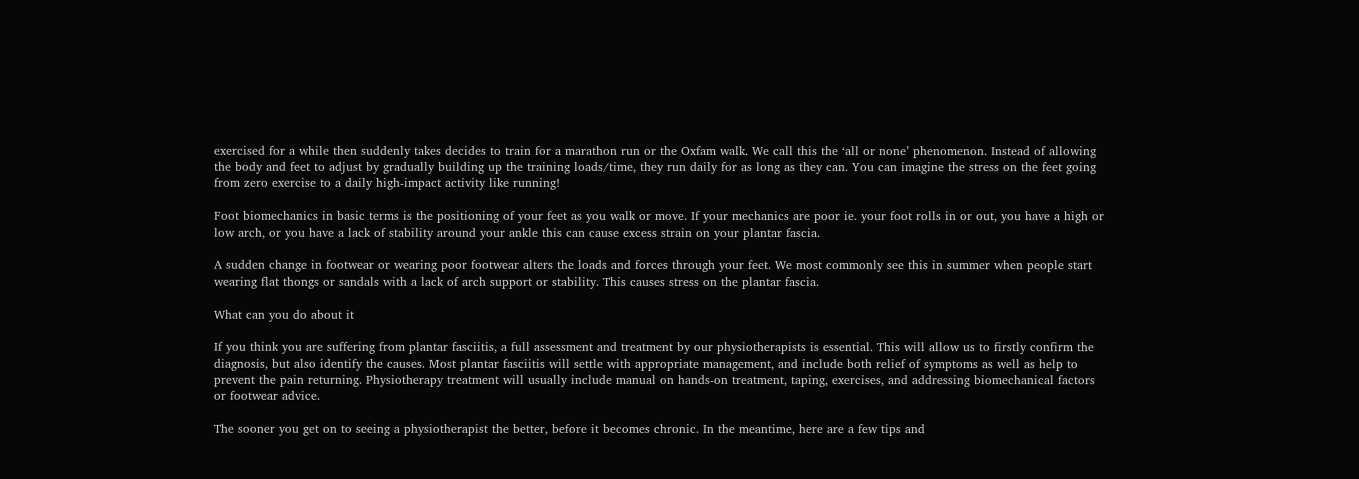exercised for a while then suddenly takes decides to train for a marathon run or the Oxfam walk. We call this the ‘all or none’ phenomenon. Instead of allowing the body and feet to adjust by gradually building up the training loads/time, they run daily for as long as they can. You can imagine the stress on the feet going from zero exercise to a daily high-impact activity like running!

Foot biomechanics in basic terms is the positioning of your feet as you walk or move. If your mechanics are poor ie. your foot rolls in or out, you have a high or low arch, or you have a lack of stability around your ankle this can cause excess strain on your plantar fascia.

A sudden change in footwear or wearing poor footwear alters the loads and forces through your feet. We most commonly see this in summer when people start wearing flat thongs or sandals with a lack of arch support or stability. This causes stress on the plantar fascia.

What can you do about it

If you think you are suffering from plantar fasciitis, a full assessment and treatment by our physiotherapists is essential. This will allow us to firstly confirm the diagnosis, but also identify the causes. Most plantar fasciitis will settle with appropriate management, and include both relief of symptoms as well as help to prevent the pain returning. Physiotherapy treatment will usually include manual on hands-on treatment, taping, exercises, and addressing biomechanical factors or footwear advice.

The sooner you get on to seeing a physiotherapist the better, before it becomes chronic. In the meantime, here are a few tips and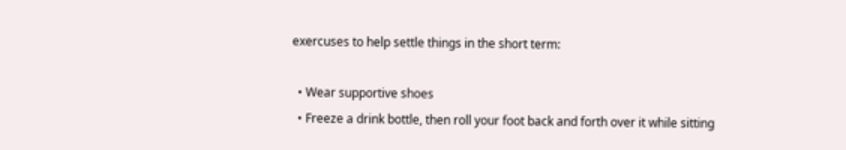exercuses to help settle things in the short term:

  • Wear supportive shoes
  • Freeze a drink bottle, then roll your foot back and forth over it while sitting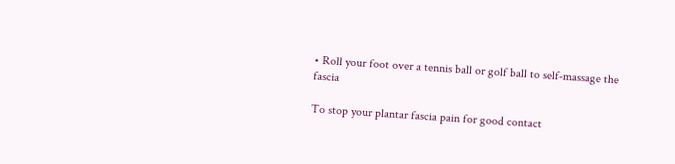• Roll your foot over a tennis ball or golf ball to self-massage the fascia

To stop your plantar fascia pain for good contact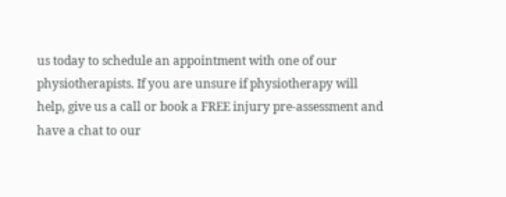us today to schedule an appointment with one of our physiotherapists. If you are unsure if physiotherapy will help, give us a call or book a FREE injury pre-assessment and have a chat to our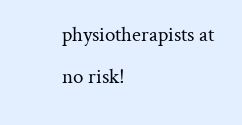physiotherapists at no risk!